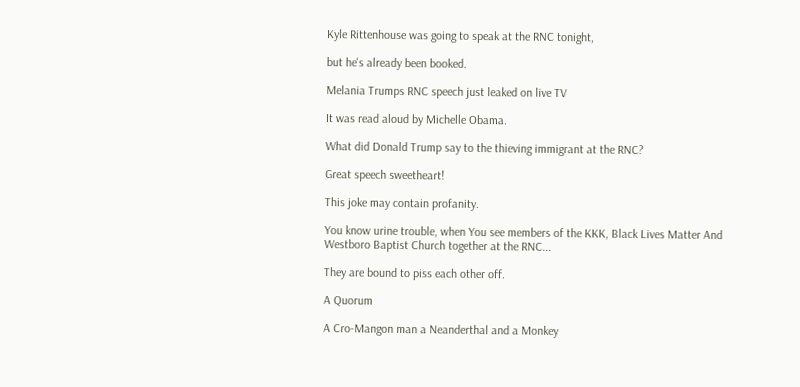Kyle Rittenhouse was going to speak at the RNC tonight,

but he's already been booked.

Melania Trumps RNC speech just leaked on live TV

It was read aloud by Michelle Obama.

What did Donald Trump say to the thieving immigrant at the RNC?

Great speech sweetheart!

This joke may contain profanity.

You know urine trouble, when You see members of the KKK, Black Lives Matter And Westboro Baptist Church together at the RNC...

They are bound to piss each other off.

A Quorum

A Cro-Mangon man a Neanderthal and a Monkey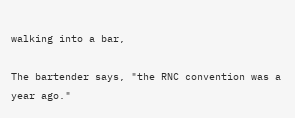walking into a bar,

The bartender says, "the RNC convention was a year ago."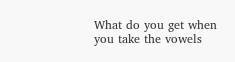What do you get when you take the vowels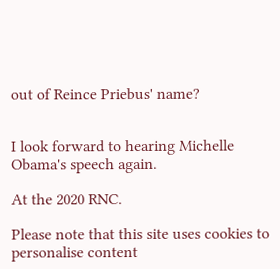out of Reince Priebus' name?


I look forward to hearing Michelle Obama's speech again.

At the 2020 RNC.

Please note that this site uses cookies to personalise content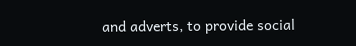and adverts, to provide social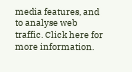media features, and to analyse web traffic. Click here for more information.